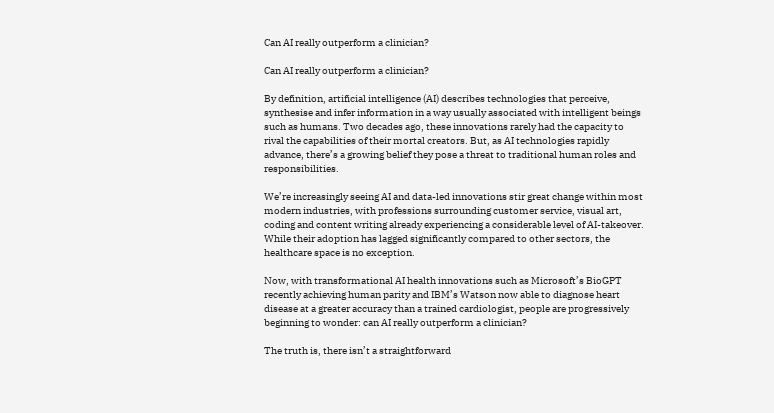Can AI really outperform a clinician?

Can AI really outperform a clinician?

By definition, artificial intelligence (AI) describes technologies that perceive, synthesise and infer information in a way usually associated with intelligent beings such as humans. Two decades ago, these innovations rarely had the capacity to rival the capabilities of their mortal creators. But, as AI technologies rapidly advance, there’s a growing belief they pose a threat to traditional human roles and responsibilities.

We’re increasingly seeing AI and data-led innovations stir great change within most modern industries, with professions surrounding customer service, visual art, coding and content writing already experiencing a considerable level of AI-takeover. While their adoption has lagged significantly compared to other sectors, the healthcare space is no exception.

Now, with transformational AI health innovations such as Microsoft’s BioGPT recently achieving human parity and IBM’s Watson now able to diagnose heart disease at a greater accuracy than a trained cardiologist, people are progressively beginning to wonder: can AI really outperform a clinician?

The truth is, there isn’t a straightforward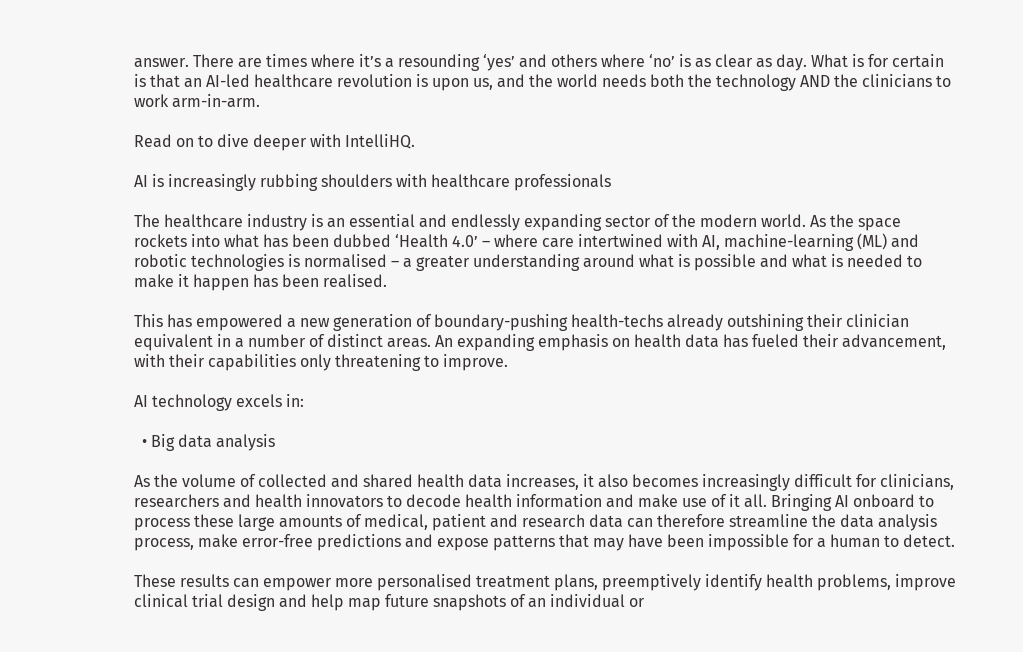answer. There are times where it’s a resounding ‘yes’ and others where ‘no’ is as clear as day. What is for certain is that an AI-led healthcare revolution is upon us, and the world needs both the technology AND the clinicians to work arm-in-arm.

Read on to dive deeper with IntelliHQ.

AI is increasingly rubbing shoulders with healthcare professionals

The healthcare industry is an essential and endlessly expanding sector of the modern world. As the space rockets into what has been dubbed ‘Health 4.0’ – where care intertwined with AI, machine-learning (ML) and robotic technologies is normalised – a greater understanding around what is possible and what is needed to make it happen has been realised.

This has empowered a new generation of boundary-pushing health-techs already outshining their clinician equivalent in a number of distinct areas. An expanding emphasis on health data has fueled their advancement, with their capabilities only threatening to improve.

AI technology excels in:

  • Big data analysis

As the volume of collected and shared health data increases, it also becomes increasingly difficult for clinicians, researchers and health innovators to decode health information and make use of it all. Bringing AI onboard to process these large amounts of medical, patient and research data can therefore streamline the data analysis process, make error-free predictions and expose patterns that may have been impossible for a human to detect.

These results can empower more personalised treatment plans, preemptively identify health problems, improve clinical trial design and help map future snapshots of an individual or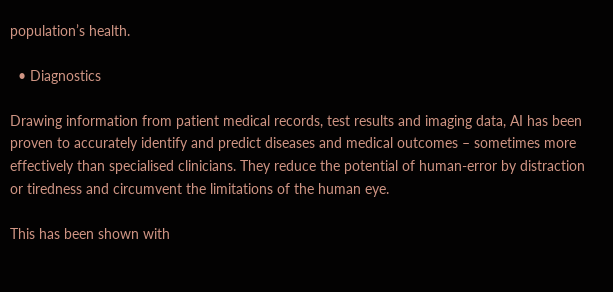population’s health.

  • Diagnostics

Drawing information from patient medical records, test results and imaging data, AI has been proven to accurately identify and predict diseases and medical outcomes – sometimes more effectively than specialised clinicians. They reduce the potential of human-error by distraction or tiredness and circumvent the limitations of the human eye.

This has been shown with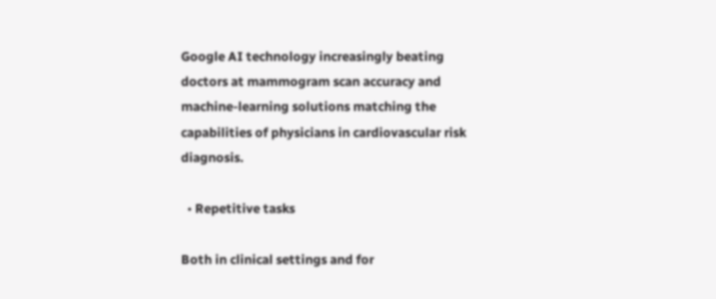Google AI technology increasingly beating doctors at mammogram scan accuracy and machine-learning solutions matching the capabilities of physicians in cardiovascular risk diagnosis.

  • Repetitive tasks

Both in clinical settings and for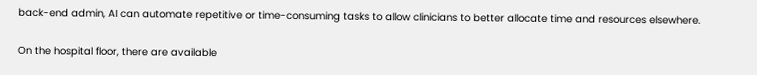back-end admin, AI can automate repetitive or time-consuming tasks to allow clinicians to better allocate time and resources elsewhere.

On the hospital floor, there are available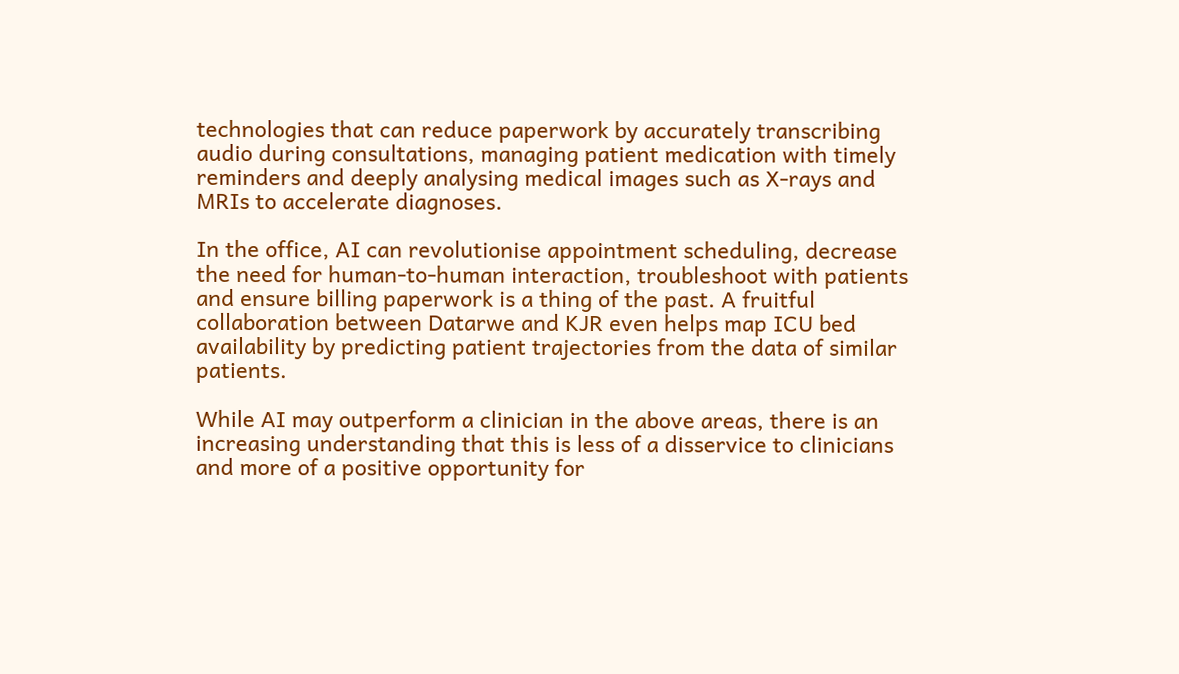technologies that can reduce paperwork by accurately transcribing audio during consultations, managing patient medication with timely reminders and deeply analysing medical images such as X-rays and MRIs to accelerate diagnoses.

In the office, AI can revolutionise appointment scheduling, decrease the need for human-to-human interaction, troubleshoot with patients and ensure billing paperwork is a thing of the past. A fruitful collaboration between Datarwe and KJR even helps map ICU bed availability by predicting patient trajectories from the data of similar patients.

While AI may outperform a clinician in the above areas, there is an increasing understanding that this is less of a disservice to clinicians and more of a positive opportunity for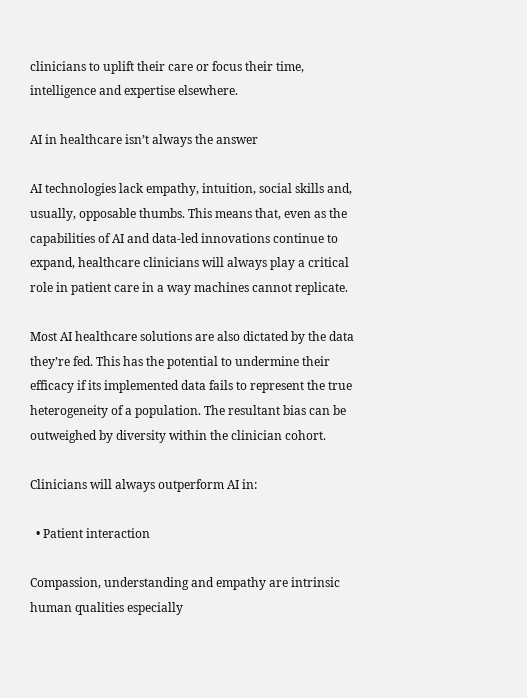clinicians to uplift their care or focus their time, intelligence and expertise elsewhere.

AI in healthcare isn’t always the answer

AI technologies lack empathy, intuition, social skills and, usually, opposable thumbs. This means that, even as the capabilities of AI and data-led innovations continue to expand, healthcare clinicians will always play a critical role in patient care in a way machines cannot replicate.

Most AI healthcare solutions are also dictated by the data they’re fed. This has the potential to undermine their efficacy if its implemented data fails to represent the true heterogeneity of a population. The resultant bias can be outweighed by diversity within the clinician cohort.

Clinicians will always outperform AI in:

  • Patient interaction

Compassion, understanding and empathy are intrinsic human qualities especially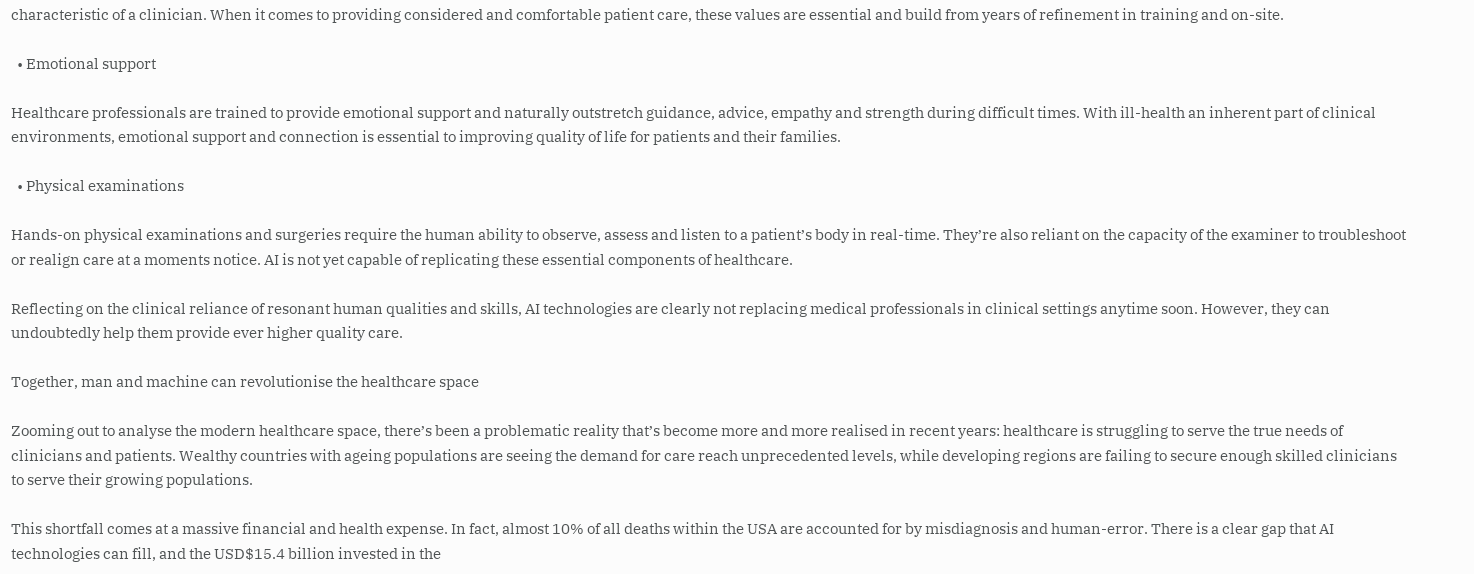characteristic of a clinician. When it comes to providing considered and comfortable patient care, these values are essential and build from years of refinement in training and on-site.

  • Emotional support

Healthcare professionals are trained to provide emotional support and naturally outstretch guidance, advice, empathy and strength during difficult times. With ill-health an inherent part of clinical environments, emotional support and connection is essential to improving quality of life for patients and their families.

  • Physical examinations

Hands-on physical examinations and surgeries require the human ability to observe, assess and listen to a patient’s body in real-time. They’re also reliant on the capacity of the examiner to troubleshoot or realign care at a moments notice. AI is not yet capable of replicating these essential components of healthcare.

Reflecting on the clinical reliance of resonant human qualities and skills, AI technologies are clearly not replacing medical professionals in clinical settings anytime soon. However, they can undoubtedly help them provide ever higher quality care.

Together, man and machine can revolutionise the healthcare space

Zooming out to analyse the modern healthcare space, there’s been a problematic reality that’s become more and more realised in recent years: healthcare is struggling to serve the true needs of clinicians and patients. Wealthy countries with ageing populations are seeing the demand for care reach unprecedented levels, while developing regions are failing to secure enough skilled clinicians to serve their growing populations.

This shortfall comes at a massive financial and health expense. In fact, almost 10% of all deaths within the USA are accounted for by misdiagnosis and human-error. There is a clear gap that AI technologies can fill, and the USD$15.4 billion invested in the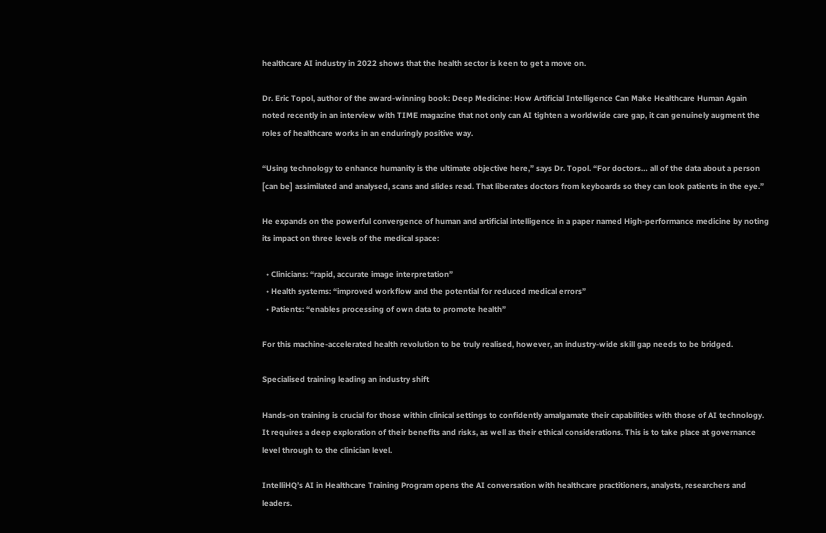healthcare AI industry in 2022 shows that the health sector is keen to get a move on.

Dr. Eric Topol, author of the award-winning book: Deep Medicine: How Artificial Intelligence Can Make Healthcare Human Again noted recently in an interview with TIME magazine that not only can AI tighten a worldwide care gap, it can genuinely augment the roles of healthcare works in an enduringly positive way.

“Using technology to enhance humanity is the ultimate objective here,” says Dr. Topol. “For doctors… all of the data about a person [can be] assimilated and analysed, scans and slides read. That liberates doctors from keyboards so they can look patients in the eye.”

He expands on the powerful convergence of human and artificial intelligence in a paper named High-performance medicine by noting its impact on three levels of the medical space:

  • Clinicians: “rapid, accurate image interpretation”
  • Health systems: “improved workflow and the potential for reduced medical errors”
  • Patients: “enables processing of own data to promote health”

For this machine-accelerated health revolution to be truly realised, however, an industry-wide skill gap needs to be bridged.

Specialised training leading an industry shift

Hands-on training is crucial for those within clinical settings to confidently amalgamate their capabilities with those of AI technology. It requires a deep exploration of their benefits and risks, as well as their ethical considerations. This is to take place at governance level through to the clinician level.

IntelliHQ’s AI in Healthcare Training Program opens the AI conversation with healthcare practitioners, analysts, researchers and leaders.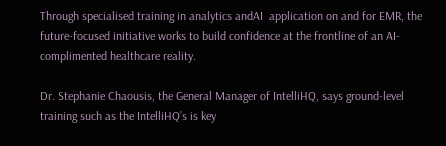Through specialised training in analytics andAI  application on and for EMR, the future-focused initiative works to build confidence at the frontline of an AI-complimented healthcare reality.

Dr. Stephanie Chaousis, the General Manager of IntelliHQ, says ground-level training such as the IntelliHQ’s is key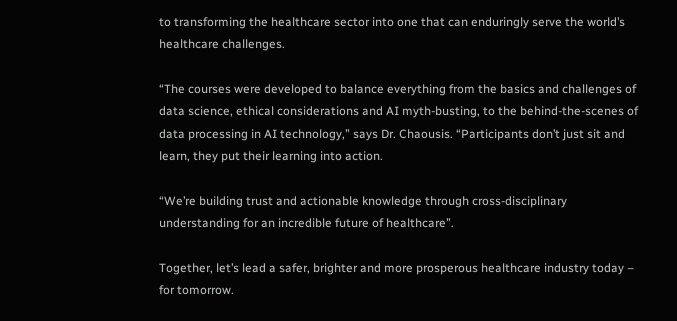to transforming the healthcare sector into one that can enduringly serve the world’s healthcare challenges.

“The courses were developed to balance everything from the basics and challenges of data science, ethical considerations and AI myth-busting, to the behind-the-scenes of data processing in AI technology,” says Dr. Chaousis. “Participants don’t just sit and learn, they put their learning into action.

“We’re building trust and actionable knowledge through cross-disciplinary understanding for an incredible future of healthcare”.

Together, let’s lead a safer, brighter and more prosperous healthcare industry today – for tomorrow.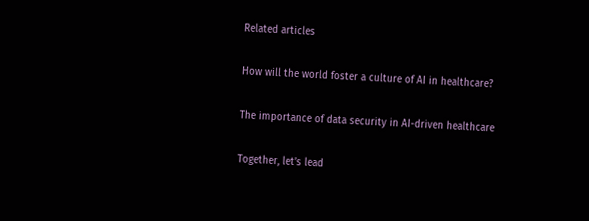Related articles

How will the world foster a culture of AI in healthcare?

The importance of data security in AI-driven healthcare

Together, let’s lead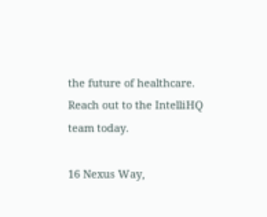the future of healthcare. Reach out to the IntelliHQ team today.

16 Nexus Way,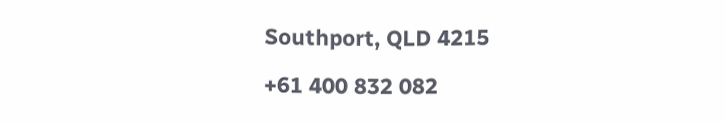Southport, QLD 4215

+61 400 832 082